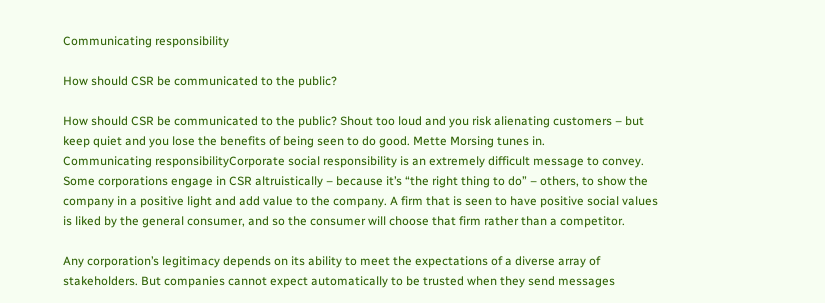Communicating responsibility

How should CSR be communicated to the public?

How should CSR be communicated to the public? Shout too loud and you risk alienating customers – but keep quiet and you lose the benefits of being seen to do good. Mette Morsing tunes in.
Communicating responsibilityCorporate social responsibility is an extremely difficult message to convey. Some corporations engage in CSR altruistically – because it’s “the right thing to do” – others, to show the company in a positive light and add value to the company. A firm that is seen to have positive social values is liked by the general consumer, and so the consumer will choose that firm rather than a competitor.

Any corporation’s legitimacy depends on its ability to meet the expectations of a diverse array of stakeholders. But companies cannot expect automatically to be trusted when they send messages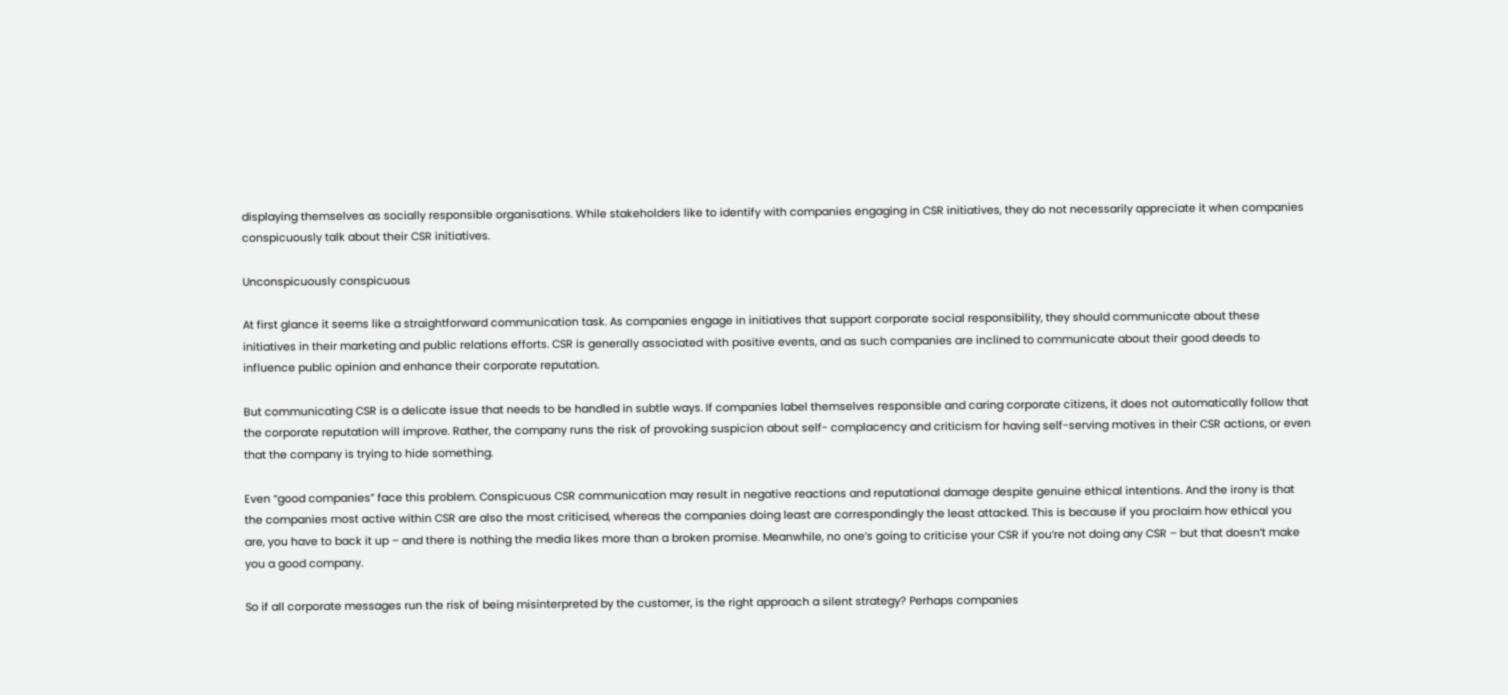displaying themselves as socially responsible organisations. While stakeholders like to identify with companies engaging in CSR initiatives, they do not necessarily appreciate it when companies conspicuously talk about their CSR initiatives.

Unconspicuously conspicuous

At first glance it seems like a straightforward communication task. As companies engage in initiatives that support corporate social responsibility, they should communicate about these initiatives in their marketing and public relations efforts. CSR is generally associated with positive events, and as such companies are inclined to communicate about their good deeds to influence public opinion and enhance their corporate reputation.

But communicating CSR is a delicate issue that needs to be handled in subtle ways. If companies label themselves responsible and caring corporate citizens, it does not automatically follow that the corporate reputation will improve. Rather, the company runs the risk of provoking suspicion about self- complacency and criticism for having self-serving motives in their CSR actions, or even that the company is trying to hide something.

Even “good companies” face this problem. Conspicuous CSR communication may result in negative reactions and reputational damage despite genuine ethical intentions. And the irony is that the companies most active within CSR are also the most criticised, whereas the companies doing least are correspondingly the least attacked. This is because if you proclaim how ethical you are, you have to back it up – and there is nothing the media likes more than a broken promise. Meanwhile, no one’s going to criticise your CSR if you’re not doing any CSR – but that doesn’t make you a good company.

So if all corporate messages run the risk of being misinterpreted by the customer, is the right approach a silent strategy? Perhaps companies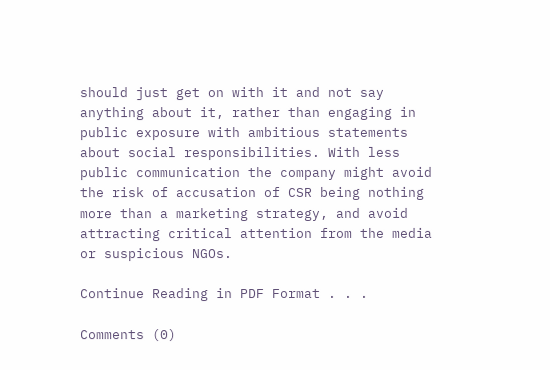should just get on with it and not say anything about it, rather than engaging in public exposure with ambitious statements about social responsibilities. With less public communication the company might avoid the risk of accusation of CSR being nothing more than a marketing strategy, and avoid attracting critical attention from the media or suspicious NGOs.

Continue Reading in PDF Format . . .

Comments (0)